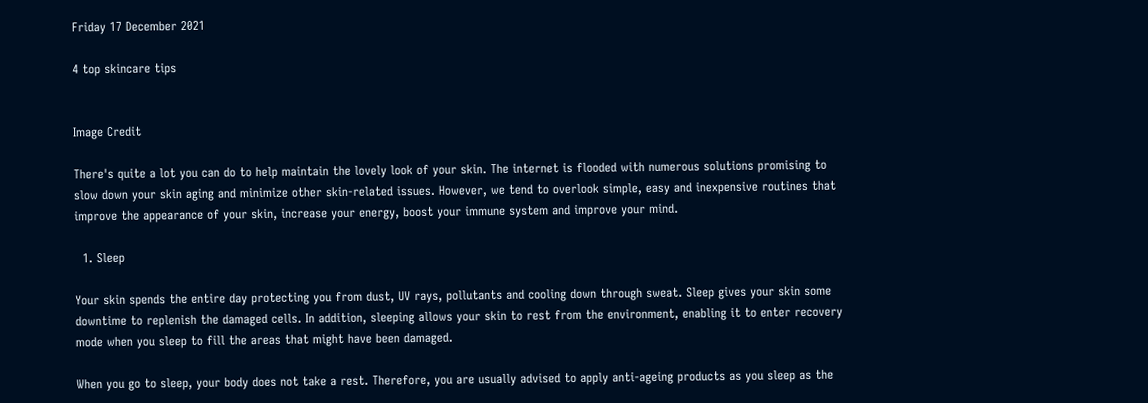Friday 17 December 2021

4 top skincare tips


Image Credit

There's quite a lot you can do to help maintain the lovely look of your skin. The internet is flooded with numerous solutions promising to slow down your skin aging and minimize other skin-related issues. However, we tend to overlook simple, easy and inexpensive routines that improve the appearance of your skin, increase your energy, boost your immune system and improve your mind.

  1. Sleep

Your skin spends the entire day protecting you from dust, UV rays, pollutants and cooling down through sweat. Sleep gives your skin some downtime to replenish the damaged cells. In addition, sleeping allows your skin to rest from the environment, enabling it to enter recovery mode when you sleep to fill the areas that might have been damaged.

When you go to sleep, your body does not take a rest. Therefore, you are usually advised to apply anti-ageing products as you sleep as the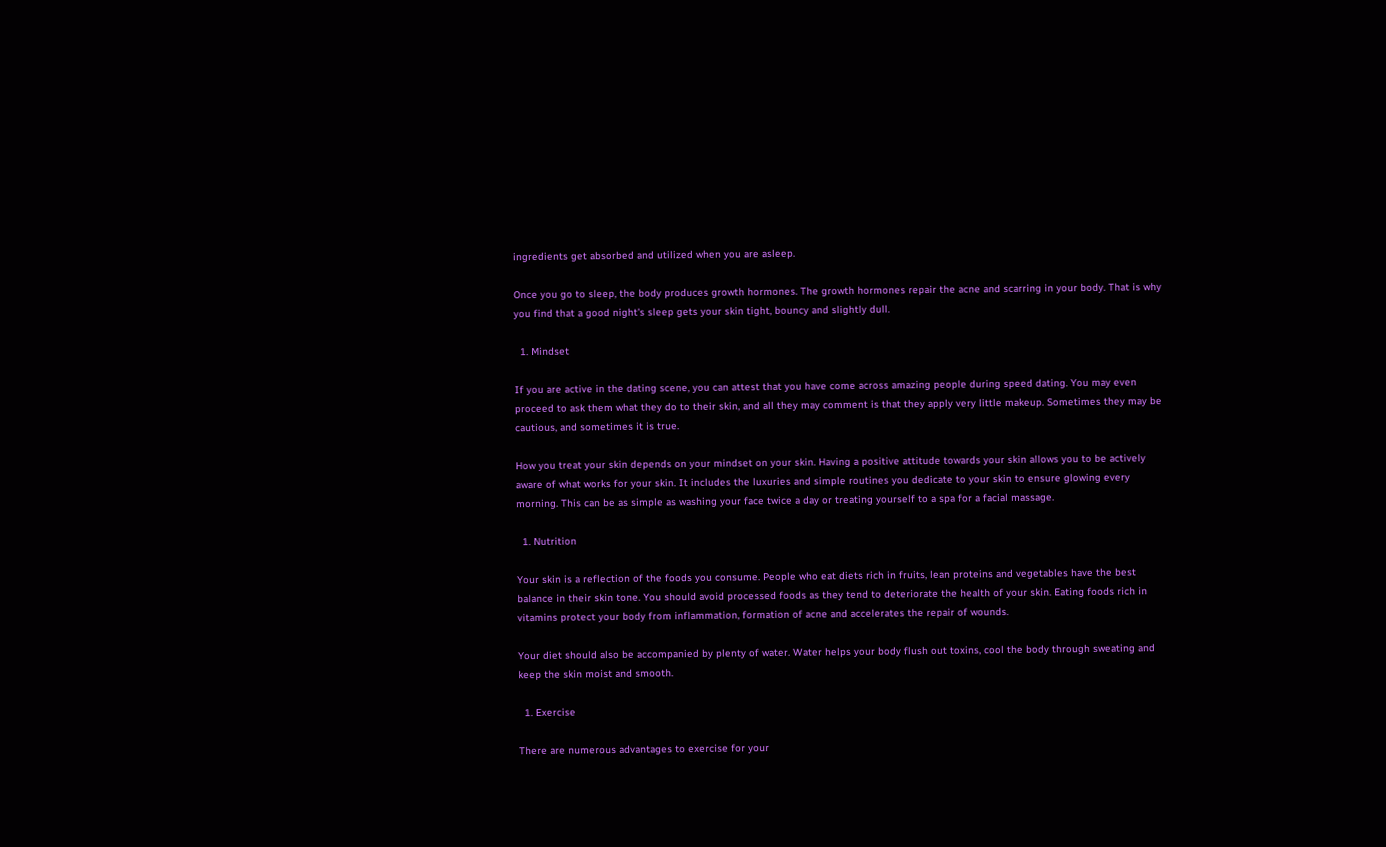ingredients get absorbed and utilized when you are asleep.

Once you go to sleep, the body produces growth hormones. The growth hormones repair the acne and scarring in your body. That is why you find that a good night's sleep gets your skin tight, bouncy and slightly dull.

  1. Mindset

If you are active in the dating scene, you can attest that you have come across amazing people during speed dating. You may even proceed to ask them what they do to their skin, and all they may comment is that they apply very little makeup. Sometimes they may be cautious, and sometimes it is true.

How you treat your skin depends on your mindset on your skin. Having a positive attitude towards your skin allows you to be actively aware of what works for your skin. It includes the luxuries and simple routines you dedicate to your skin to ensure glowing every morning. This can be as simple as washing your face twice a day or treating yourself to a spa for a facial massage.

  1. Nutrition

Your skin is a reflection of the foods you consume. People who eat diets rich in fruits, lean proteins and vegetables have the best balance in their skin tone. You should avoid processed foods as they tend to deteriorate the health of your skin. Eating foods rich in vitamins protect your body from inflammation, formation of acne and accelerates the repair of wounds.

Your diet should also be accompanied by plenty of water. Water helps your body flush out toxins, cool the body through sweating and keep the skin moist and smooth.

  1. Exercise

There are numerous advantages to exercise for your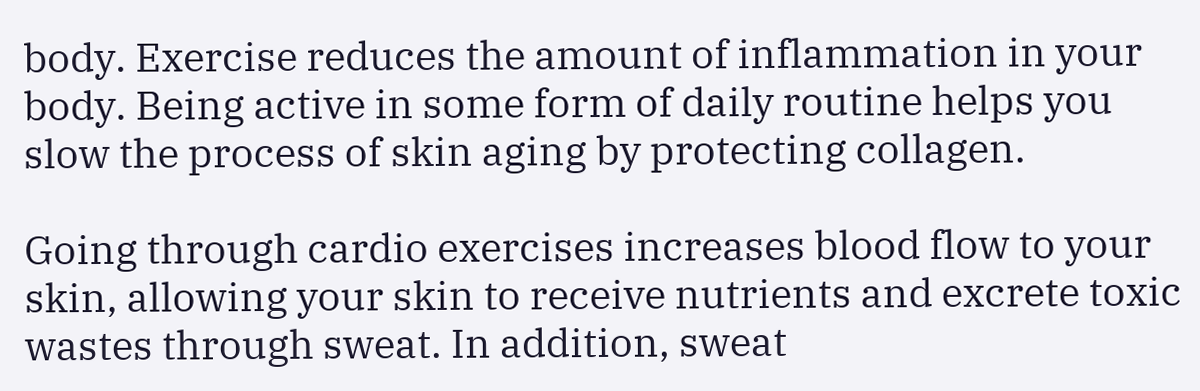body. Exercise reduces the amount of inflammation in your body. Being active in some form of daily routine helps you slow the process of skin aging by protecting collagen.

Going through cardio exercises increases blood flow to your skin, allowing your skin to receive nutrients and excrete toxic wastes through sweat. In addition, sweat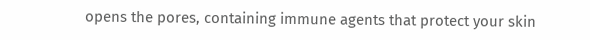opens the pores, containing immune agents that protect your skin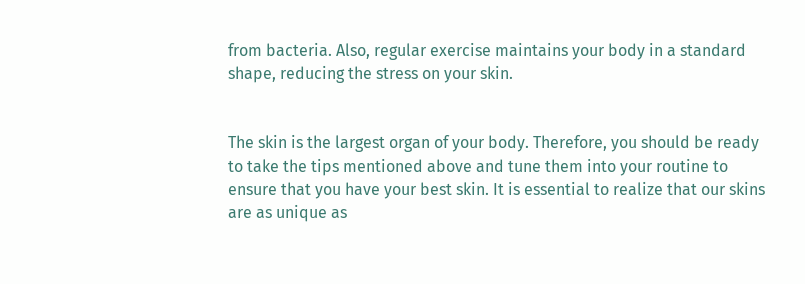from bacteria. Also, regular exercise maintains your body in a standard shape, reducing the stress on your skin.


The skin is the largest organ of your body. Therefore, you should be ready to take the tips mentioned above and tune them into your routine to ensure that you have your best skin. It is essential to realize that our skins are as unique as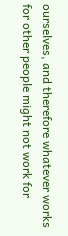ourselves, and therefore whatever works for other people might not work for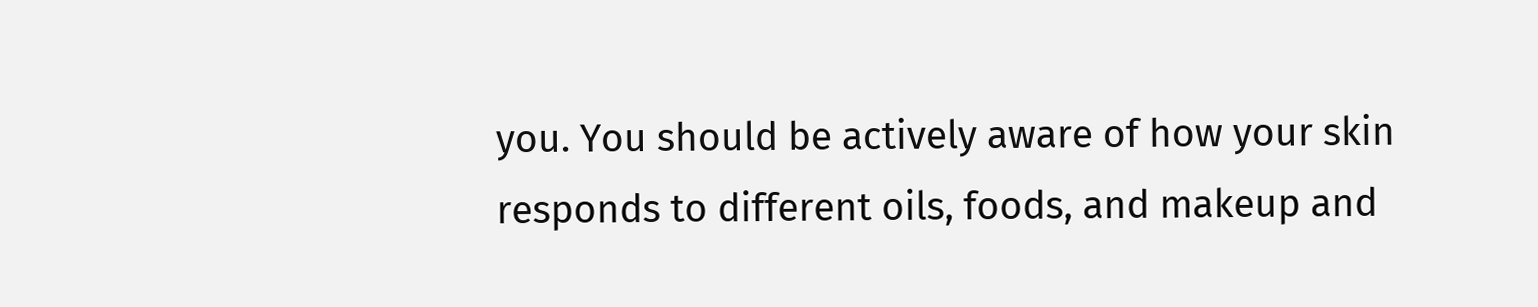you. You should be actively aware of how your skin responds to different oils, foods, and makeup and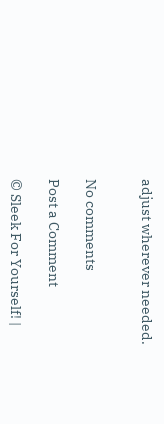adjust wherever needed.


No comments

Post a Comment

© Sleek For Yourself! |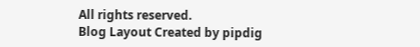All rights reserved.
Blog Layout Created by pipdig